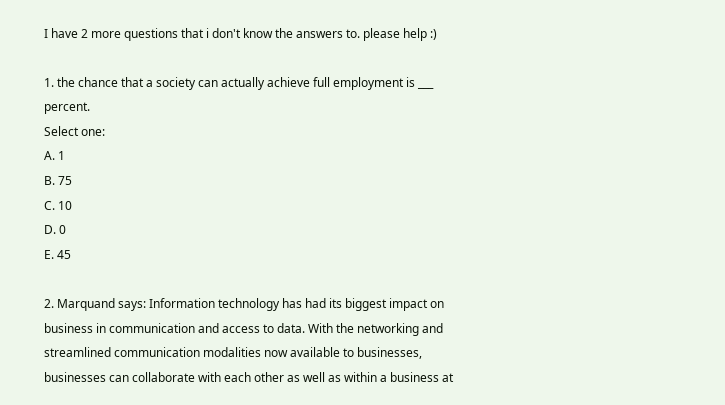I have 2 more questions that i don't know the answers to. please help :)

1. the chance that a society can actually achieve full employment is ___ percent.
Select one:
A. 1
B. 75
C. 10
D. 0
E. 45

2. Marquand says: Information technology has had its biggest impact on business in communication and access to data. With the networking and streamlined communication modalities now available to businesses, businesses can collaborate with each other as well as within a business at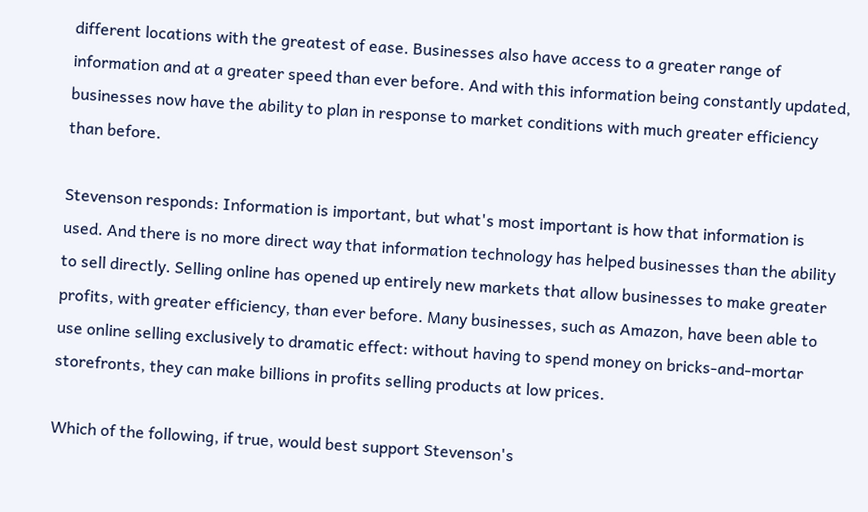different locations with the greatest of ease. Businesses also have access to a greater range of information and at a greater speed than ever before. And with this information being constantly updated, businesses now have the ability to plan in response to market conditions with much greater efficiency than before.

Stevenson responds: Information is important, but what's most important is how that information is used. And there is no more direct way that information technology has helped businesses than the ability to sell directly. Selling online has opened up entirely new markets that allow businesses to make greater profits, with greater efficiency, than ever before. Many businesses, such as Amazon, have been able to use online selling exclusively to dramatic effect: without having to spend money on bricks-and-mortar storefronts, they can make billions in profits selling products at low prices.

Which of the following, if true, would best support Stevenson's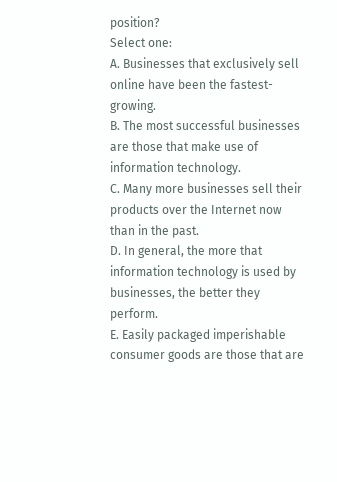position?
Select one:
A. Businesses that exclusively sell online have been the fastest-growing.
B. The most successful businesses are those that make use of information technology.
C. Many more businesses sell their products over the Internet now than in the past.
D. In general, the more that information technology is used by businesses, the better they perform.
E. Easily packaged imperishable consumer goods are those that are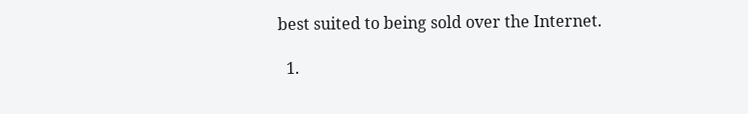best suited to being sold over the Internet.

  1.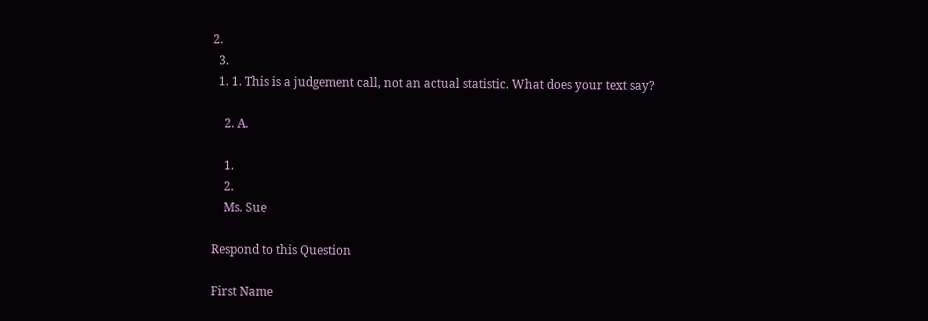2.
  3.
  1. 1. This is a judgement call, not an actual statistic. What does your text say?

    2. A.

    1.
    2.
    Ms. Sue

Respond to this Question

First Name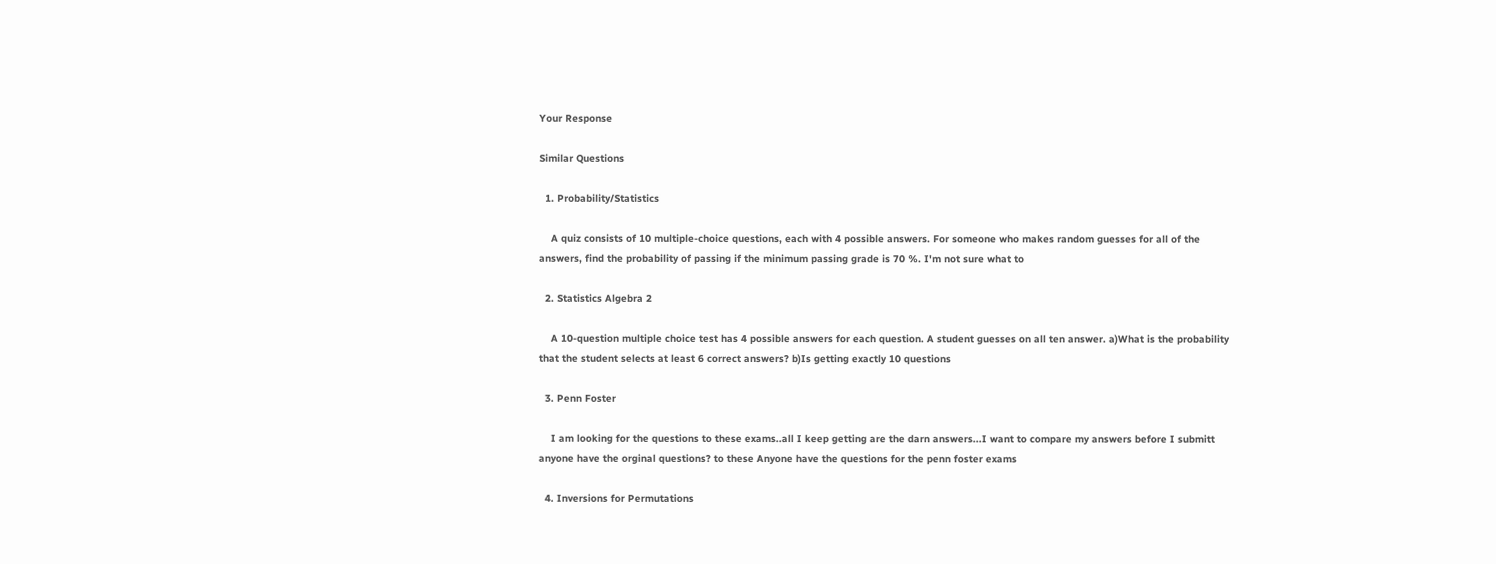Your Response

Similar Questions

  1. Probability/Statistics

    A quiz consists of 10 multiple-choice questions, each with 4 possible answers. For someone who makes random guesses for all of the answers, find the probability of passing if the minimum passing grade is 70 %. I'm not sure what to

  2. Statistics Algebra 2

    A 10-question multiple choice test has 4 possible answers for each question. A student guesses on all ten answer. a)What is the probability that the student selects at least 6 correct answers? b)Is getting exactly 10 questions

  3. Penn Foster

    I am looking for the questions to these exams..all I keep getting are the darn answers...I want to compare my answers before I submitt anyone have the orginal questions? to these Anyone have the questions for the penn foster exams

  4. Inversions for Permutations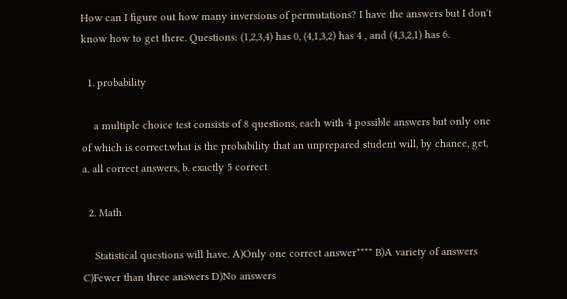How can I figure out how many inversions of permutations? I have the answers but I don't know how to get there. Questions: (1,2,3,4) has 0, (4,1,3,2) has 4 , and (4,3,2,1) has 6.

  1. probability

    a multiple choice test consists of 8 questions, each with 4 possible answers but only one of which is correct.what is the probability that an unprepared student will, by chance, get, a. all correct answers, b. exactly 5 correct

  2. Math

    Statistical questions will have. A)Only one correct answer**** B)A variety of answers C)Fewer than three answers D)No answers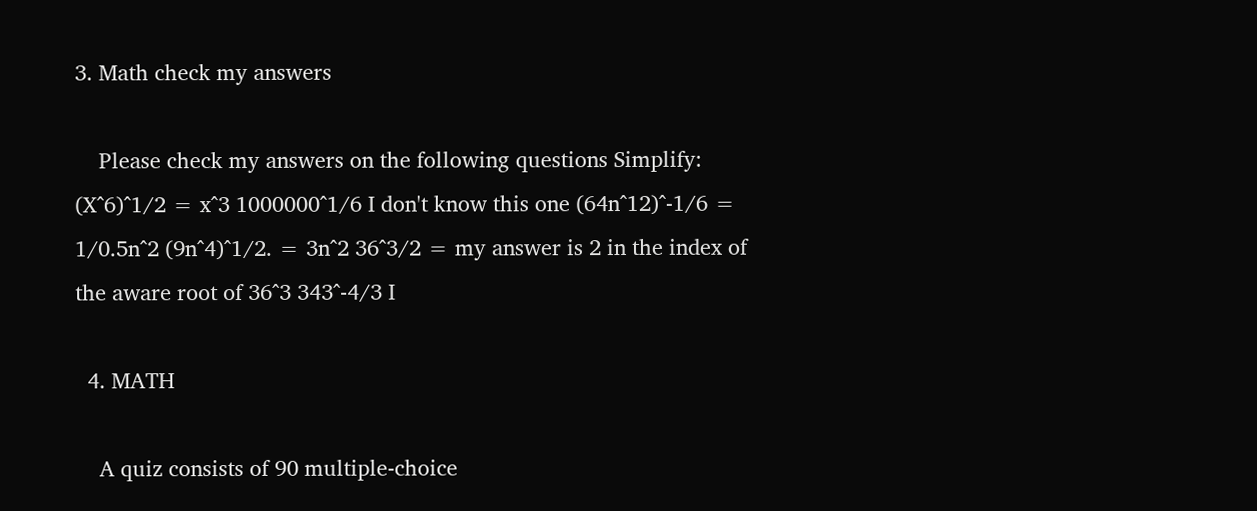3. Math check my answers

    Please check my answers on the following questions Simplify: (X^6)^1/2 = x^3 1000000^1/6 I don't know this one (64n^12)^-1/6 = 1/0.5n^2 (9n^4)^1/2. = 3n^2 36^3/2 = my answer is 2 in the index of the aware root of 36^3 343^-4/3 I

  4. MATH

    A quiz consists of 90 multiple-choice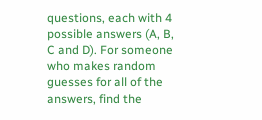questions, each with 4 possible answers (A, B, C and D). For someone who makes random guesses for all of the answers, find the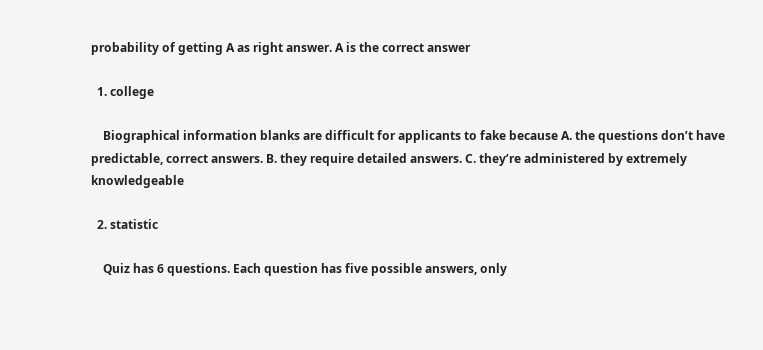probability of getting A as right answer. A is the correct answer

  1. college

    Biographical information blanks are difficult for applicants to fake because A. the questions don’t have predictable, correct answers. B. they require detailed answers. C. they’re administered by extremely knowledgeable

  2. statistic

    Quiz has 6 questions. Each question has five possible answers, only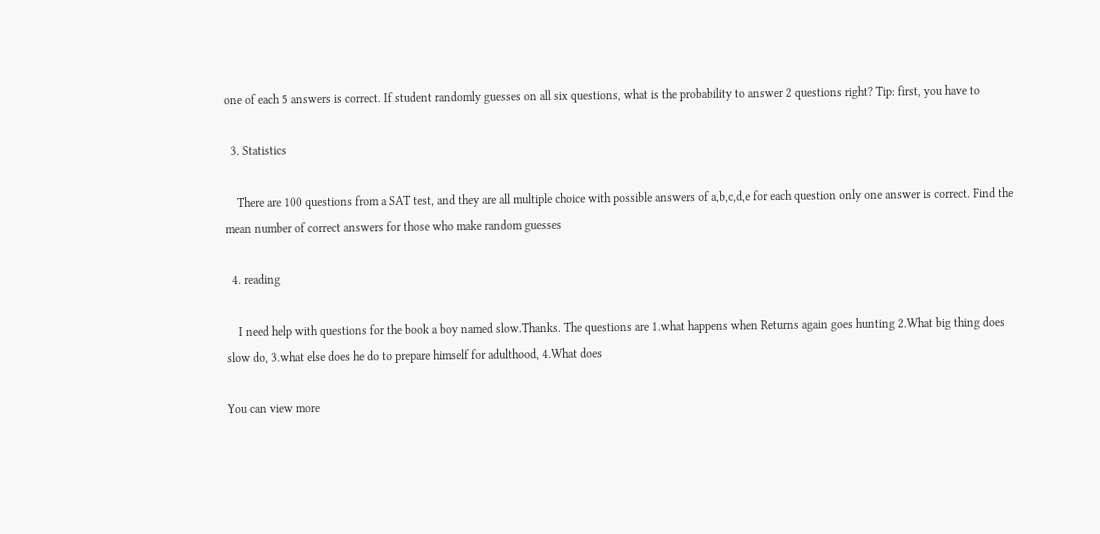one of each 5 answers is correct. If student randomly guesses on all six questions, what is the probability to answer 2 questions right? Tip: first, you have to

  3. Statistics

    There are 100 questions from a SAT test, and they are all multiple choice with possible answers of a,b,c,d,e for each question only one answer is correct. Find the mean number of correct answers for those who make random guesses

  4. reading

    I need help with questions for the book a boy named slow.Thanks. The questions are 1.what happens when Returns again goes hunting 2.What big thing does slow do, 3.what else does he do to prepare himself for adulthood, 4.What does

You can view more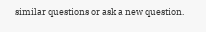similar questions or ask a new question.